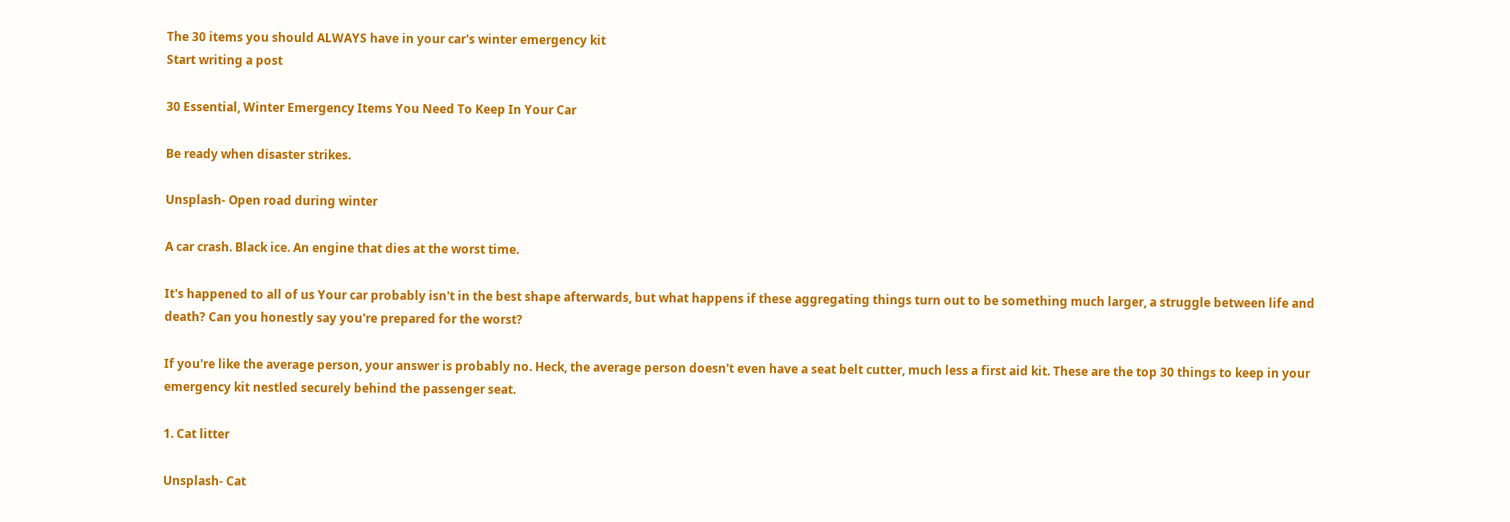The 30 items you should ALWAYS have in your car's winter emergency kit
Start writing a post

30 Essential, Winter Emergency Items You Need To Keep In Your Car

Be ready when disaster strikes.

Unsplash- Open road during winter

A car crash. Black ice. An engine that dies at the worst time.

It's happened to all of us Your car probably isn't in the best shape afterwards, but what happens if these aggregating things turn out to be something much larger, a struggle between life and death? Can you honestly say you're prepared for the worst?

If you're like the average person, your answer is probably no. Heck, the average person doesn't even have a seat belt cutter, much less a first aid kit. These are the top 30 things to keep in your emergency kit nestled securely behind the passenger seat.

1. Cat litter

Unsplash- Cat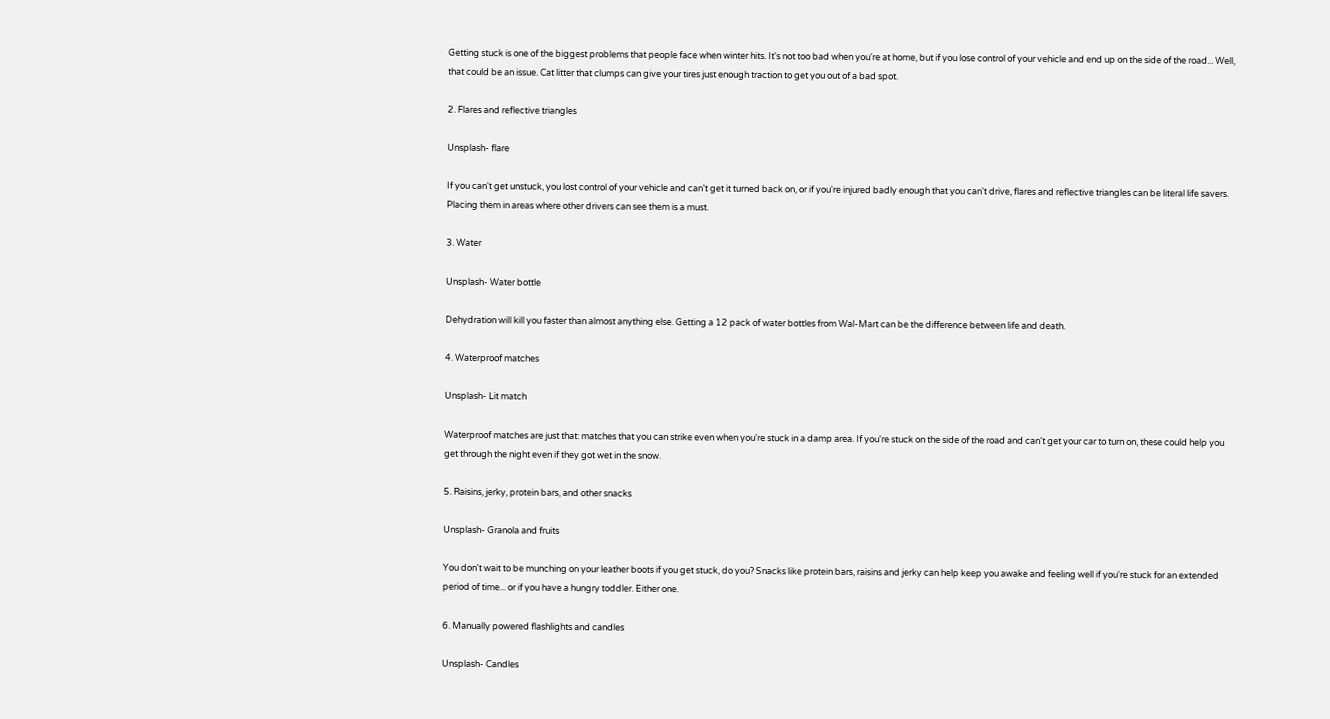Getting stuck is one of the biggest problems that people face when winter hits. It's not too bad when you're at home, but if you lose control of your vehicle and end up on the side of the road... Well, that could be an issue. Cat litter that clumps can give your tires just enough traction to get you out of a bad spot.

2. Flares and reflective triangles

Unsplash- flare

If you can't get unstuck, you lost control of your vehicle and can't get it turned back on, or if you're injured badly enough that you can't drive, flares and reflective triangles can be literal life savers. Placing them in areas where other drivers can see them is a must.

3. Water

Unsplash- Water bottle

Dehydration will kill you faster than almost anything else. Getting a 12 pack of water bottles from Wal-Mart can be the difference between life and death.

4. Waterproof matches

Unsplash- Lit match

Waterproof matches are just that: matches that you can strike even when you're stuck in a damp area. If you're stuck on the side of the road and can't get your car to turn on, these could help you get through the night even if they got wet in the snow.

5. Raisins, jerky, protein bars, and other snacks

Unsplash- Granola and fruits

You don't wait to be munching on your leather boots if you get stuck, do you? Snacks like protein bars, raisins and jerky can help keep you awake and feeling well if you're stuck for an extended period of time... or if you have a hungry toddler. Either one.

6. Manually powered flashlights and candles

Unsplash- Candles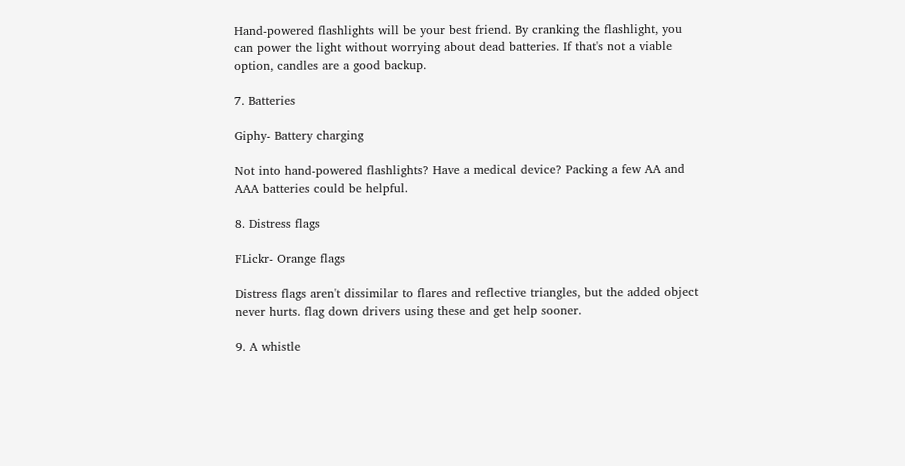Hand-powered flashlights will be your best friend. By cranking the flashlight, you can power the light without worrying about dead batteries. If that's not a viable option, candles are a good backup.

7. Batteries

Giphy- Battery charging

Not into hand-powered flashlights? Have a medical device? Packing a few AA and AAA batteries could be helpful.

8. Distress flags

FLickr- Orange flags

Distress flags aren't dissimilar to flares and reflective triangles, but the added object never hurts. flag down drivers using these and get help sooner.

9. A whistle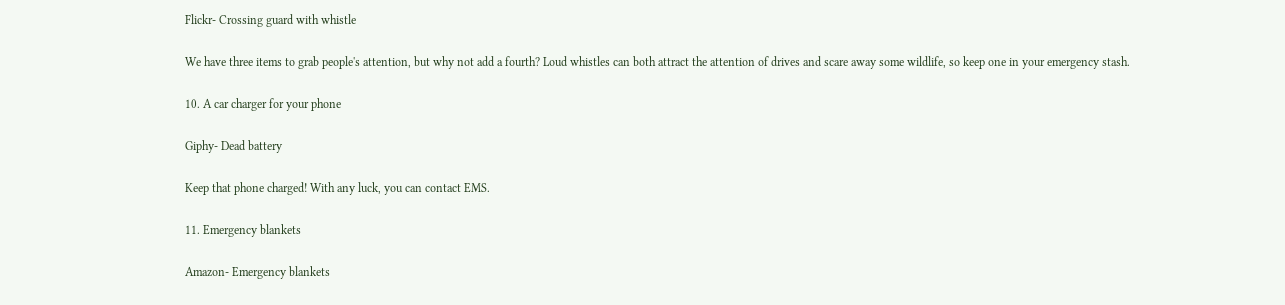Flickr- Crossing guard with whistle

We have three items to grab people's attention, but why not add a fourth? Loud whistles can both attract the attention of drives and scare away some wildlife, so keep one in your emergency stash.

10. A car charger for your phone

Giphy- Dead battery

Keep that phone charged! With any luck, you can contact EMS.

11. Emergency blankets

Amazon- Emergency blankets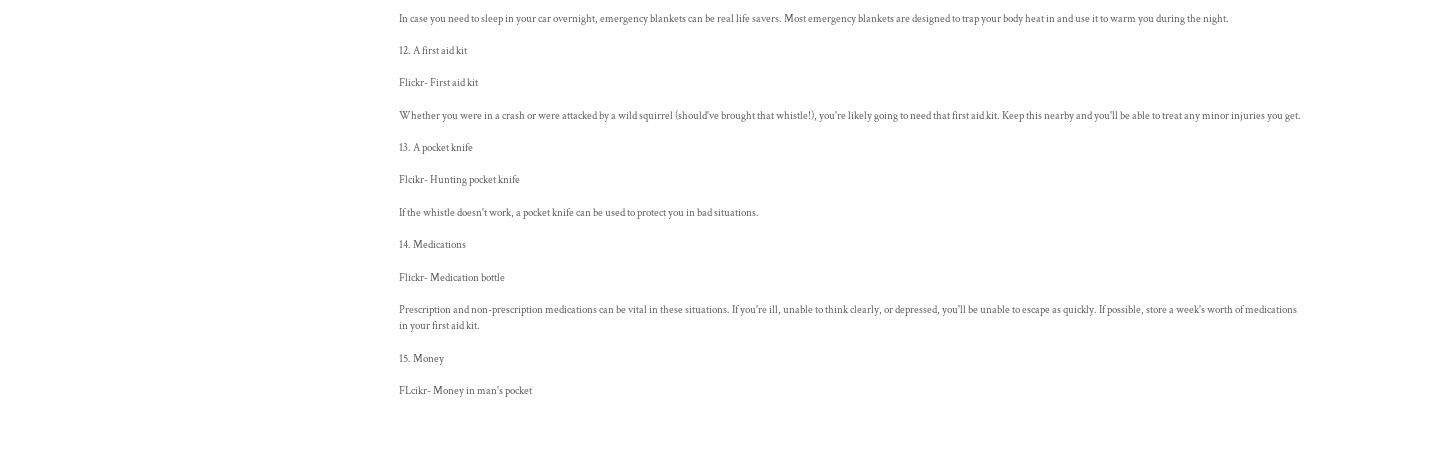In case you need to sleep in your car overnight, emergency blankets can be real life savers. Most emergency blankets are designed to trap your body heat in and use it to warm you during the night.

12. A first aid kit

Flickr- First aid kit

Whether you were in a crash or were attacked by a wild squirrel (should've brought that whistle!), you're likely going to need that first aid kit. Keep this nearby and you'll be able to treat any minor injuries you get.

13. A pocket knife

Flcikr- Hunting pocket knife

If the whistle doesn't work, a pocket knife can be used to protect you in bad situations.

14. Medications

Flickr- Medication bottle

Prescription and non-prescription medications can be vital in these situations. If you're ill, unable to think clearly, or depressed, you'll be unable to escape as quickly. If possible, store a week's worth of medications in your first aid kit.

15. Money

FLcikr- Money in man's pocket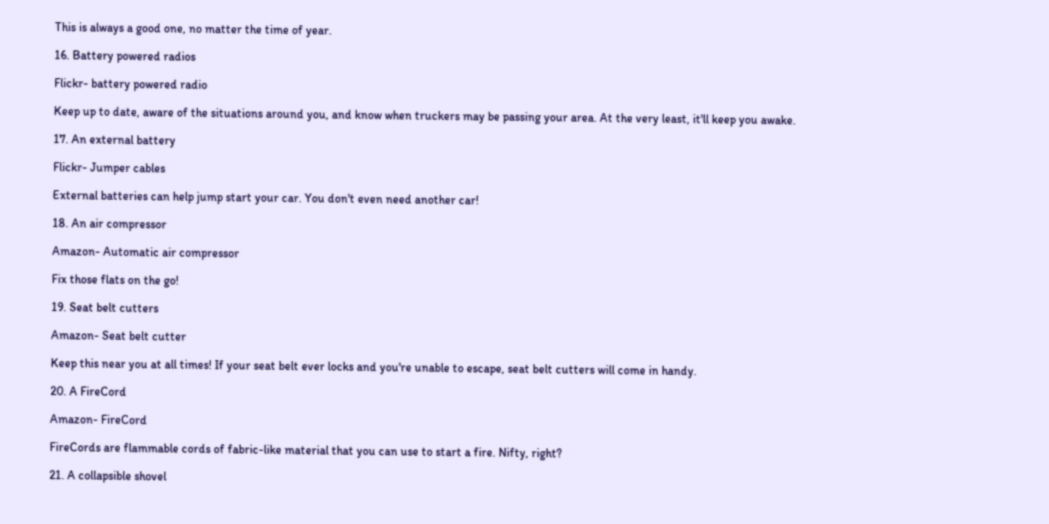This is always a good one, no matter the time of year.

16. Battery powered radios

Flickr- battery powered radio

Keep up to date, aware of the situations around you, and know when truckers may be passing your area. At the very least, it'll keep you awake.

17. An external battery

Flickr- Jumper cables

External batteries can help jump start your car. You don't even need another car!

18. An air compressor

Amazon- Automatic air compressor

Fix those flats on the go!

19. Seat belt cutters

Amazon- Seat belt cutter

Keep this near you at all times! If your seat belt ever locks and you're unable to escape, seat belt cutters will come in handy.

20. A FireCord

Amazon- FireCord

FireCords are flammable cords of fabric-like material that you can use to start a fire. Nifty, right?

21. A collapsible shovel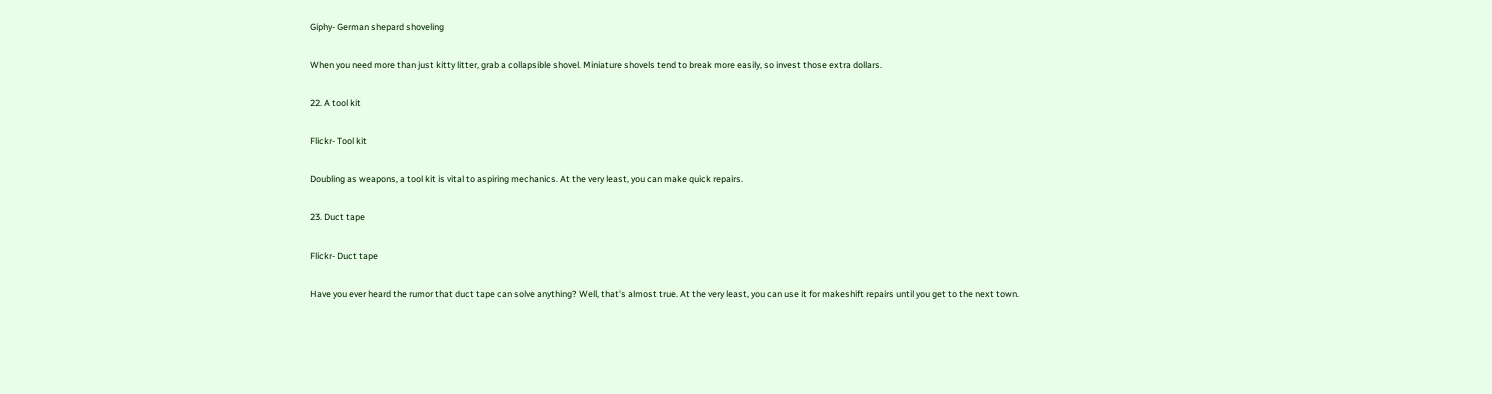Giphy- German shepard shoveling

When you need more than just kitty litter, grab a collapsible shovel. Miniature shovels tend to break more easily, so invest those extra dollars.

22. A tool kit

Flickr- Tool kit

Doubling as weapons, a tool kit is vital to aspiring mechanics. At the very least, you can make quick repairs.

23. Duct tape

Flickr- Duct tape

Have you ever heard the rumor that duct tape can solve anything? Well, that's almost true. At the very least, you can use it for makeshift repairs until you get to the next town.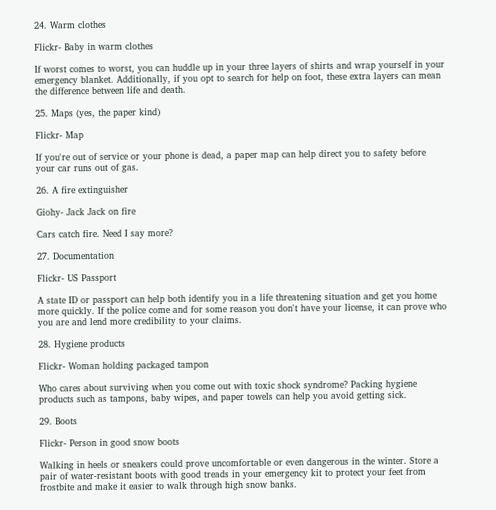24. Warm clothes

Flickr- Baby in warm clothes

If worst comes to worst, you can huddle up in your three layers of shirts and wrap yourself in your emergency blanket. Additionally, if you opt to search for help on foot, these extra layers can mean the difference between life and death.

25. Maps (yes, the paper kind)

Flickr- Map

If you're out of service or your phone is dead, a paper map can help direct you to safety before your car runs out of gas.

26. A fire extinguisher

Giohy- Jack Jack on fire

Cars catch fire. Need I say more?

27. Documentation

Flickr- US Passport

A state ID or passport can help both identify you in a life threatening situation and get you home more quickly. If the police come and for some reason you don't have your license, it can prove who you are and lend more credibility to your claims.

28. Hygiene products

Flickr- Woman holding packaged tampon

Who cares about surviving when you come out with toxic shock syndrome? Packing hygiene products such as tampons, baby wipes, and paper towels can help you avoid getting sick.

29. Boots

Flickr- Person in good snow boots

Walking in heels or sneakers could prove uncomfortable or even dangerous in the winter. Store a pair of water-resistant boots with good treads in your emergency kit to protect your feet from frostbite and make it easier to walk through high snow banks.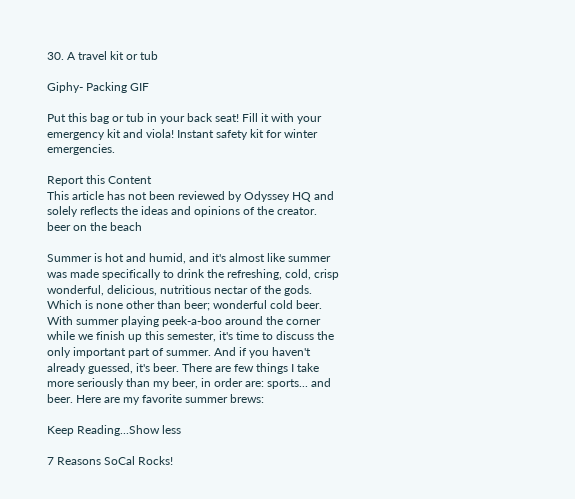30. A travel kit or tub

Giphy- Packing GIF

Put this bag or tub in your back seat! Fill it with your emergency kit and viola! Instant safety kit for winter emergencies.

Report this Content
This article has not been reviewed by Odyssey HQ and solely reflects the ideas and opinions of the creator.
beer on the beach

Summer is hot and humid, and it's almost like summer was made specifically to drink the refreshing, cold, crisp wonderful, delicious, nutritious nectar of the gods. Which is none other than beer; wonderful cold beer. With summer playing peek-a-boo around the corner while we finish up this semester, it's time to discuss the only important part of summer. And if you haven't already guessed, it's beer. There are few things I take more seriously than my beer, in order are: sports... and beer. Here are my favorite summer brews:

Keep Reading...Show less

7 Reasons SoCal Rocks!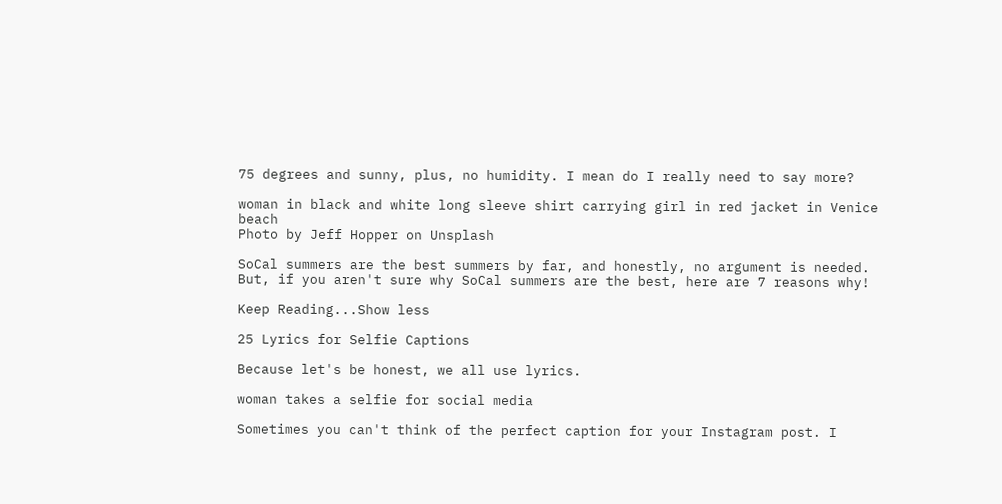75 degrees and sunny, plus, no humidity. I mean do I really need to say more?

woman in black and white long sleeve shirt carrying girl in red jacket in Venice beach
Photo by Jeff Hopper on Unsplash

SoCal summers are the best summers by far, and honestly, no argument is needed. But, if you aren't sure why SoCal summers are the best, here are 7 reasons why!

Keep Reading...Show less

25 Lyrics for Selfie Captions

Because let's be honest, we all use lyrics.

woman takes a selfie for social media

Sometimes you can't think of the perfect caption for your Instagram post. I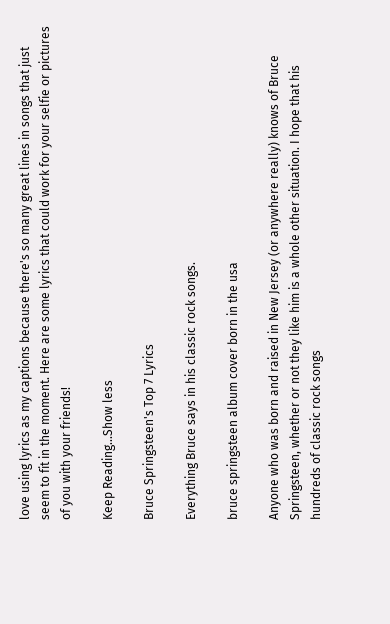love using lyrics as my captions because there's so many great lines in songs that just seem to fit in the moment. Here are some lyrics that could work for your selfie or pictures of you with your friends!

Keep Reading...Show less

Bruce Springsteen's Top 7 Lyrics

Everything Bruce says in his classic rock songs.

bruce springsteen album cover born in the usa

Anyone who was born and raised in New Jersey (or anywhere really) knows of Bruce Springsteen, whether or not they like him is a whole other situation. I hope that his hundreds of classic rock songs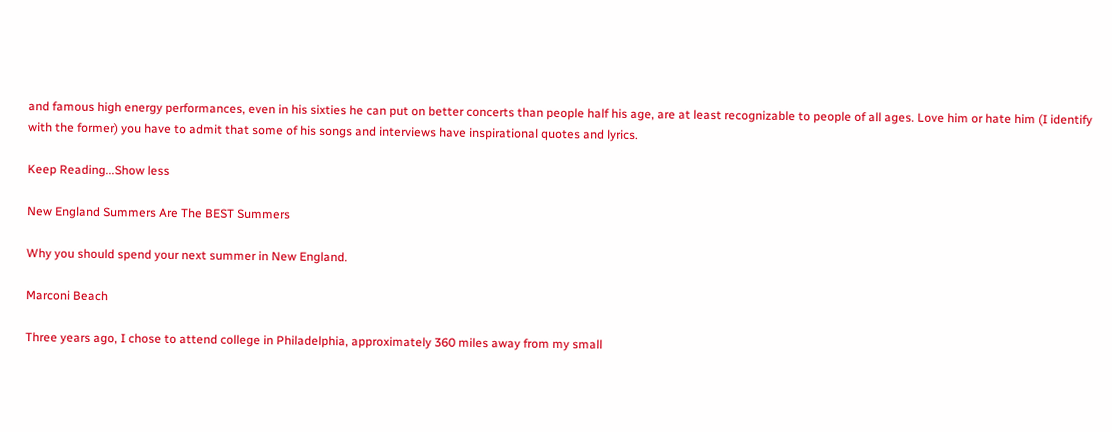and famous high energy performances, even in his sixties he can put on better concerts than people half his age, are at least recognizable to people of all ages. Love him or hate him (I identify with the former) you have to admit that some of his songs and interviews have inspirational quotes and lyrics.

Keep Reading...Show less

New England Summers Are The BEST Summers

Why you should spend your next summer in New England.

Marconi Beach

Three years ago, I chose to attend college in Philadelphia, approximately 360 miles away from my small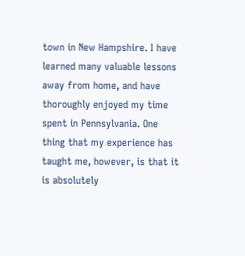town in New Hampshire. I have learned many valuable lessons away from home, and have thoroughly enjoyed my time spent in Pennsylvania. One thing that my experience has taught me, however, is that it is absolutely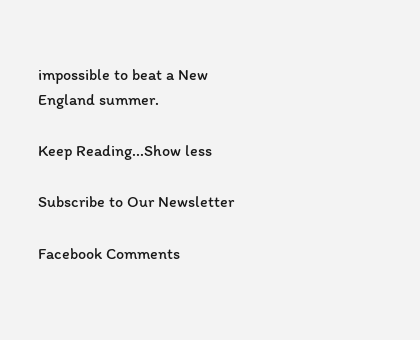impossible to beat a New England summer.

Keep Reading...Show less

Subscribe to Our Newsletter

Facebook Comments